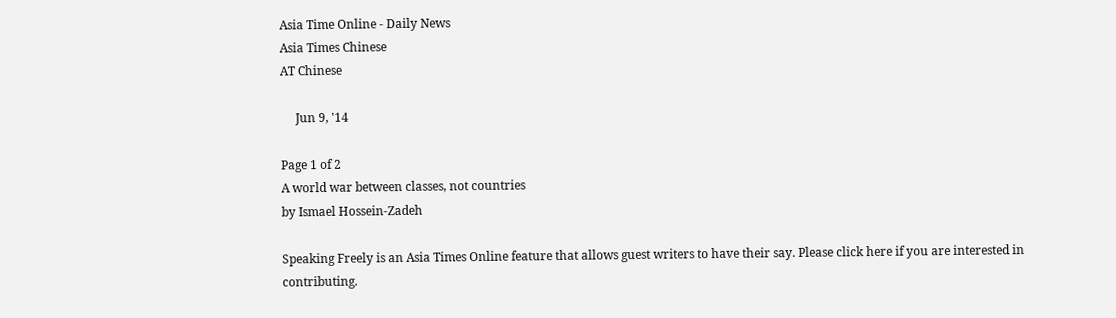Asia Time Online - Daily News
Asia Times Chinese
AT Chinese

     Jun 9, '14

Page 1 of 2
A world war between classes, not countries
by Ismael Hossein-Zadeh

Speaking Freely is an Asia Times Online feature that allows guest writers to have their say. Please click here if you are interested in contributing.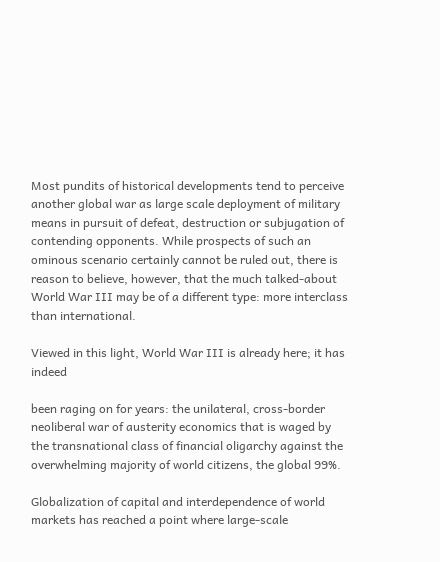Most pundits of historical developments tend to perceive another global war as large scale deployment of military means in pursuit of defeat, destruction or subjugation of contending opponents. While prospects of such an ominous scenario certainly cannot be ruled out, there is reason to believe, however, that the much talked-about World War III may be of a different type: more interclass than international.

Viewed in this light, World War III is already here; it has indeed

been raging on for years: the unilateral, cross-border neoliberal war of austerity economics that is waged by the transnational class of financial oligarchy against the overwhelming majority of world citizens, the global 99%.

Globalization of capital and interdependence of world markets has reached a point where large-scale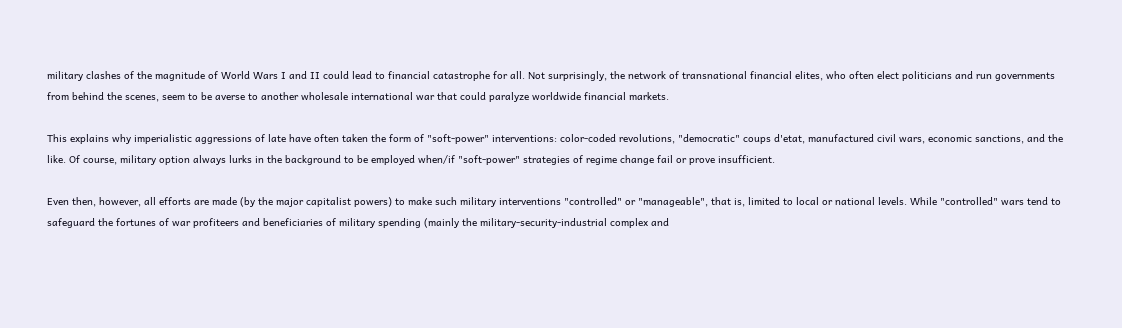military clashes of the magnitude of World Wars I and II could lead to financial catastrophe for all. Not surprisingly, the network of transnational financial elites, who often elect politicians and run governments from behind the scenes, seem to be averse to another wholesale international war that could paralyze worldwide financial markets.

This explains why imperialistic aggressions of late have often taken the form of "soft-power" interventions: color-coded revolutions, "democratic" coups d'etat, manufactured civil wars, economic sanctions, and the like. Of course, military option always lurks in the background to be employed when/if "soft-power" strategies of regime change fail or prove insufficient.

Even then, however, all efforts are made (by the major capitalist powers) to make such military interventions "controlled" or "manageable", that is, limited to local or national levels. While "controlled" wars tend to safeguard the fortunes of war profiteers and beneficiaries of military spending (mainly the military-security-industrial complex and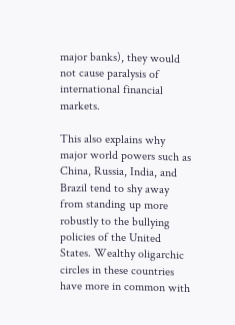major banks), they would not cause paralysis of international financial markets.

This also explains why major world powers such as China, Russia, India, and Brazil tend to shy away from standing up more robustly to the bullying policies of the United States. Wealthy oligarchic circles in these countries have more in common with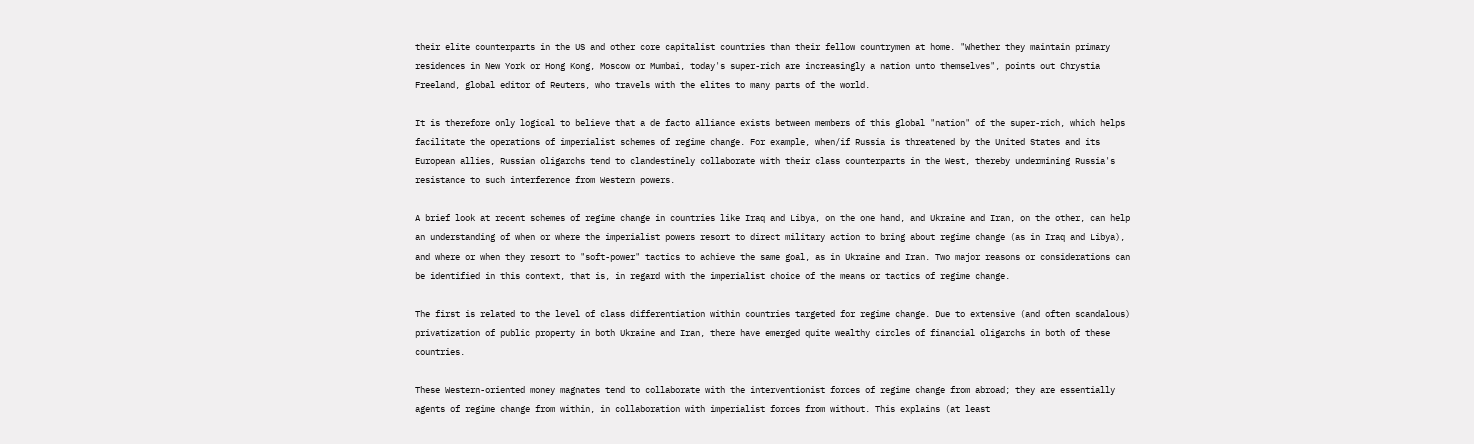their elite counterparts in the US and other core capitalist countries than their fellow countrymen at home. "Whether they maintain primary residences in New York or Hong Kong, Moscow or Mumbai, today's super-rich are increasingly a nation unto themselves", points out Chrystia Freeland, global editor of Reuters, who travels with the elites to many parts of the world.

It is therefore only logical to believe that a de facto alliance exists between members of this global "nation" of the super-rich, which helps facilitate the operations of imperialist schemes of regime change. For example, when/if Russia is threatened by the United States and its European allies, Russian oligarchs tend to clandestinely collaborate with their class counterparts in the West, thereby undermining Russia's resistance to such interference from Western powers.

A brief look at recent schemes of regime change in countries like Iraq and Libya, on the one hand, and Ukraine and Iran, on the other, can help an understanding of when or where the imperialist powers resort to direct military action to bring about regime change (as in Iraq and Libya), and where or when they resort to "soft-power" tactics to achieve the same goal, as in Ukraine and Iran. Two major reasons or considerations can be identified in this context, that is, in regard with the imperialist choice of the means or tactics of regime change.

The first is related to the level of class differentiation within countries targeted for regime change. Due to extensive (and often scandalous) privatization of public property in both Ukraine and Iran, there have emerged quite wealthy circles of financial oligarchs in both of these countries.

These Western-oriented money magnates tend to collaborate with the interventionist forces of regime change from abroad; they are essentially agents of regime change from within, in collaboration with imperialist forces from without. This explains (at least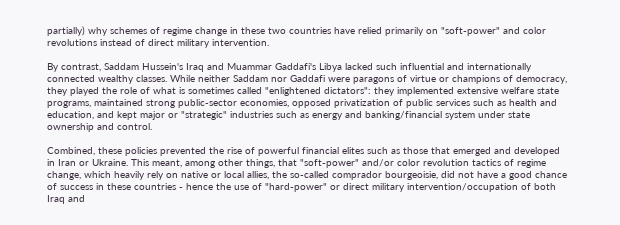partially) why schemes of regime change in these two countries have relied primarily on "soft-power" and color revolutions instead of direct military intervention.

By contrast, Saddam Hussein's Iraq and Muammar Gaddafi's Libya lacked such influential and internationally connected wealthy classes. While neither Saddam nor Gaddafi were paragons of virtue or champions of democracy, they played the role of what is sometimes called "enlightened dictators": they implemented extensive welfare state programs, maintained strong public-sector economies, opposed privatization of public services such as health and education, and kept major or "strategic" industries such as energy and banking/financial system under state ownership and control.

Combined, these policies prevented the rise of powerful financial elites such as those that emerged and developed in Iran or Ukraine. This meant, among other things, that "soft-power" and/or color revolution tactics of regime change, which heavily rely on native or local allies, the so-called comprador bourgeoisie, did not have a good chance of success in these countries - hence the use of "hard-power" or direct military intervention/occupation of both Iraq and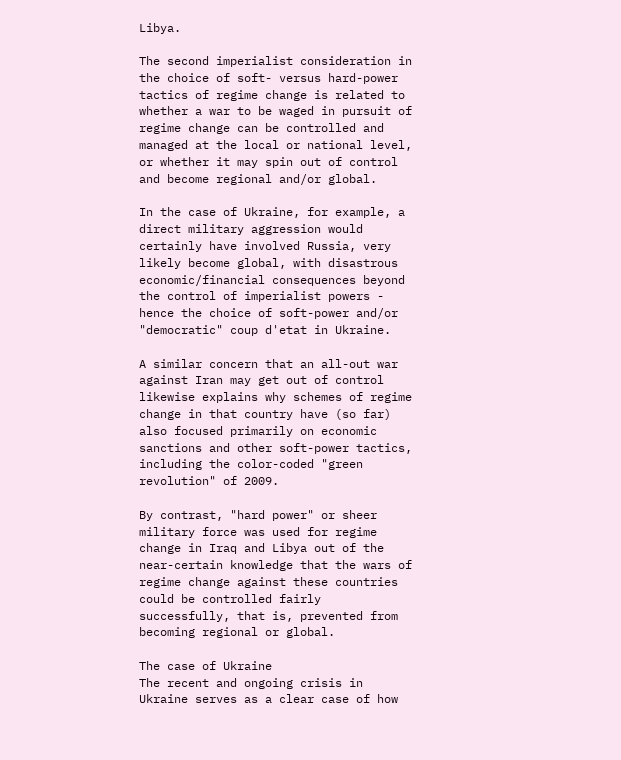Libya.

The second imperialist consideration in the choice of soft- versus hard-power tactics of regime change is related to whether a war to be waged in pursuit of regime change can be controlled and managed at the local or national level, or whether it may spin out of control and become regional and/or global.

In the case of Ukraine, for example, a direct military aggression would certainly have involved Russia, very likely become global, with disastrous economic/financial consequences beyond the control of imperialist powers - hence the choice of soft-power and/or "democratic" coup d'etat in Ukraine.

A similar concern that an all-out war against Iran may get out of control likewise explains why schemes of regime change in that country have (so far) also focused primarily on economic sanctions and other soft-power tactics, including the color-coded "green revolution" of 2009.

By contrast, "hard power" or sheer military force was used for regime change in Iraq and Libya out of the near-certain knowledge that the wars of regime change against these countries could be controlled fairly successfully, that is, prevented from becoming regional or global.

The case of Ukraine
The recent and ongoing crisis in Ukraine serves as a clear case of how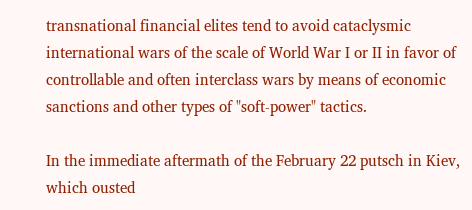transnational financial elites tend to avoid cataclysmic international wars of the scale of World War I or II in favor of controllable and often interclass wars by means of economic sanctions and other types of "soft-power" tactics.

In the immediate aftermath of the February 22 putsch in Kiev, which ousted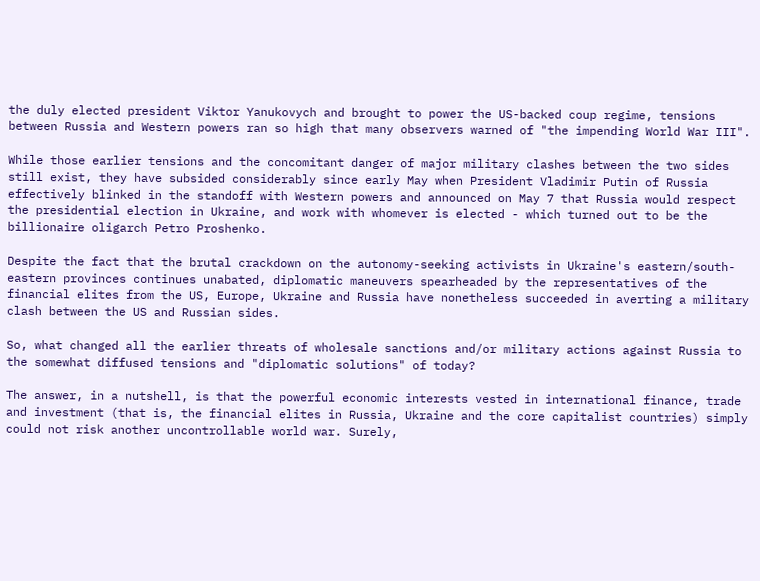the duly elected president Viktor Yanukovych and brought to power the US-backed coup regime, tensions between Russia and Western powers ran so high that many observers warned of "the impending World War III".

While those earlier tensions and the concomitant danger of major military clashes between the two sides still exist, they have subsided considerably since early May when President Vladimir Putin of Russia effectively blinked in the standoff with Western powers and announced on May 7 that Russia would respect the presidential election in Ukraine, and work with whomever is elected - which turned out to be the billionaire oligarch Petro Proshenko.

Despite the fact that the brutal crackdown on the autonomy-seeking activists in Ukraine's eastern/south-eastern provinces continues unabated, diplomatic maneuvers spearheaded by the representatives of the financial elites from the US, Europe, Ukraine and Russia have nonetheless succeeded in averting a military clash between the US and Russian sides.

So, what changed all the earlier threats of wholesale sanctions and/or military actions against Russia to the somewhat diffused tensions and "diplomatic solutions" of today?

The answer, in a nutshell, is that the powerful economic interests vested in international finance, trade and investment (that is, the financial elites in Russia, Ukraine and the core capitalist countries) simply could not risk another uncontrollable world war. Surely,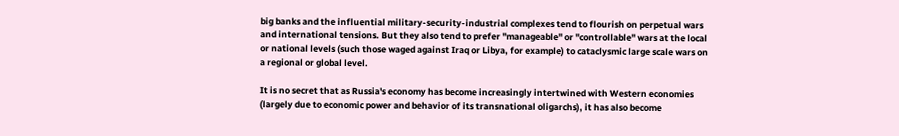big banks and the influential military-security-industrial complexes tend to flourish on perpetual wars and international tensions. But they also tend to prefer "manageable" or "controllable" wars at the local or national levels (such those waged against Iraq or Libya, for example) to cataclysmic large scale wars on a regional or global level.

It is no secret that as Russia's economy has become increasingly intertwined with Western economies (largely due to economic power and behavior of its transnational oligarchs), it has also become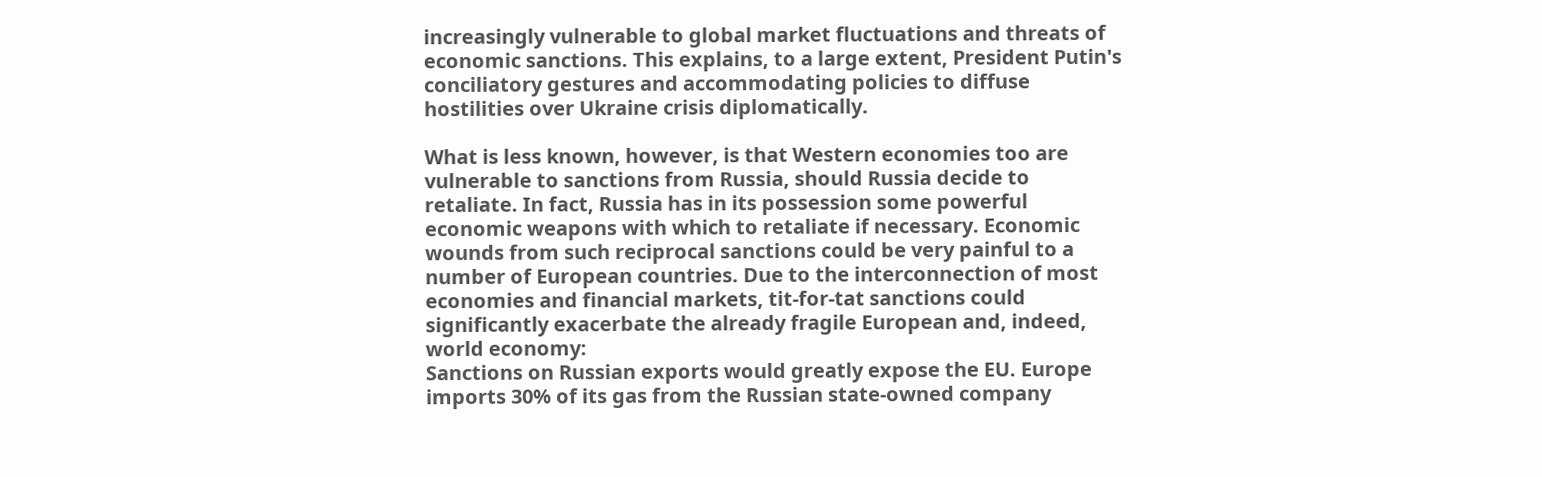increasingly vulnerable to global market fluctuations and threats of economic sanctions. This explains, to a large extent, President Putin's conciliatory gestures and accommodating policies to diffuse hostilities over Ukraine crisis diplomatically.

What is less known, however, is that Western economies too are vulnerable to sanctions from Russia, should Russia decide to retaliate. In fact, Russia has in its possession some powerful economic weapons with which to retaliate if necessary. Economic wounds from such reciprocal sanctions could be very painful to a number of European countries. Due to the interconnection of most economies and financial markets, tit-for-tat sanctions could significantly exacerbate the already fragile European and, indeed, world economy:
Sanctions on Russian exports would greatly expose the EU. Europe imports 30% of its gas from the Russian state-owned company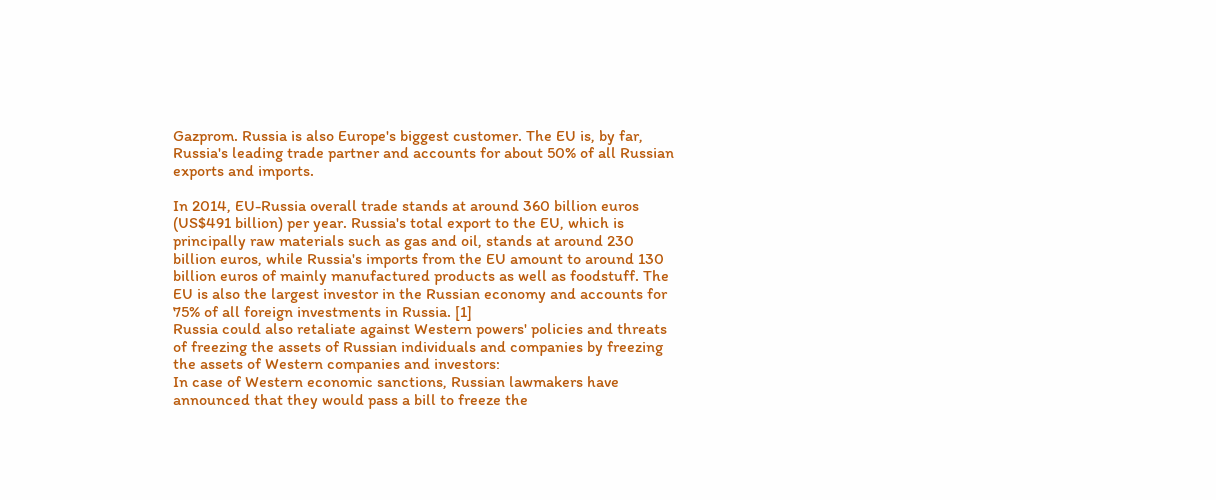Gazprom. Russia is also Europe's biggest customer. The EU is, by far, Russia's leading trade partner and accounts for about 50% of all Russian exports and imports.

In 2014, EU-Russia overall trade stands at around 360 billion euros (US$491 billion) per year. Russia's total export to the EU, which is principally raw materials such as gas and oil, stands at around 230 billion euros, while Russia's imports from the EU amount to around 130 billion euros of mainly manufactured products as well as foodstuff. The EU is also the largest investor in the Russian economy and accounts for 75% of all foreign investments in Russia. [1]
Russia could also retaliate against Western powers' policies and threats of freezing the assets of Russian individuals and companies by freezing the assets of Western companies and investors:
In case of Western economic sanctions, Russian lawmakers have announced that they would pass a bill to freeze the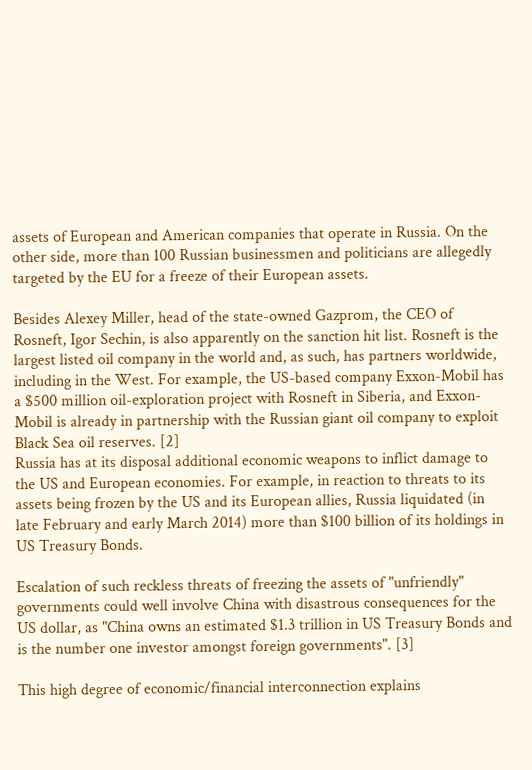assets of European and American companies that operate in Russia. On the other side, more than 100 Russian businessmen and politicians are allegedly targeted by the EU for a freeze of their European assets.

Besides Alexey Miller, head of the state-owned Gazprom, the CEO of Rosneft, Igor Sechin, is also apparently on the sanction hit list. Rosneft is the largest listed oil company in the world and, as such, has partners worldwide, including in the West. For example, the US-based company Exxon-Mobil has a $500 million oil-exploration project with Rosneft in Siberia, and Exxon-Mobil is already in partnership with the Russian giant oil company to exploit Black Sea oil reserves. [2]
Russia has at its disposal additional economic weapons to inflict damage to the US and European economies. For example, in reaction to threats to its assets being frozen by the US and its European allies, Russia liquidated (in late February and early March 2014) more than $100 billion of its holdings in US Treasury Bonds.

Escalation of such reckless threats of freezing the assets of "unfriendly" governments could well involve China with disastrous consequences for the US dollar, as "China owns an estimated $1.3 trillion in US Treasury Bonds and is the number one investor amongst foreign governments". [3]

This high degree of economic/financial interconnection explains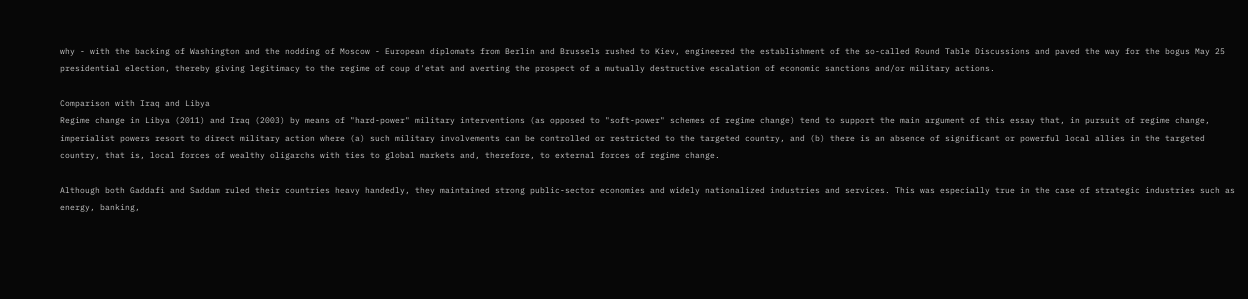why - with the backing of Washington and the nodding of Moscow - European diplomats from Berlin and Brussels rushed to Kiev, engineered the establishment of the so-called Round Table Discussions and paved the way for the bogus May 25 presidential election, thereby giving legitimacy to the regime of coup d'etat and averting the prospect of a mutually destructive escalation of economic sanctions and/or military actions.

Comparison with Iraq and Libya
Regime change in Libya (2011) and Iraq (2003) by means of "hard-power" military interventions (as opposed to "soft-power" schemes of regime change) tend to support the main argument of this essay that, in pursuit of regime change, imperialist powers resort to direct military action where (a) such military involvements can be controlled or restricted to the targeted country, and (b) there is an absence of significant or powerful local allies in the targeted country, that is, local forces of wealthy oligarchs with ties to global markets and, therefore, to external forces of regime change.

Although both Gaddafi and Saddam ruled their countries heavy handedly, they maintained strong public-sector economies and widely nationalized industries and services. This was especially true in the case of strategic industries such as energy, banking,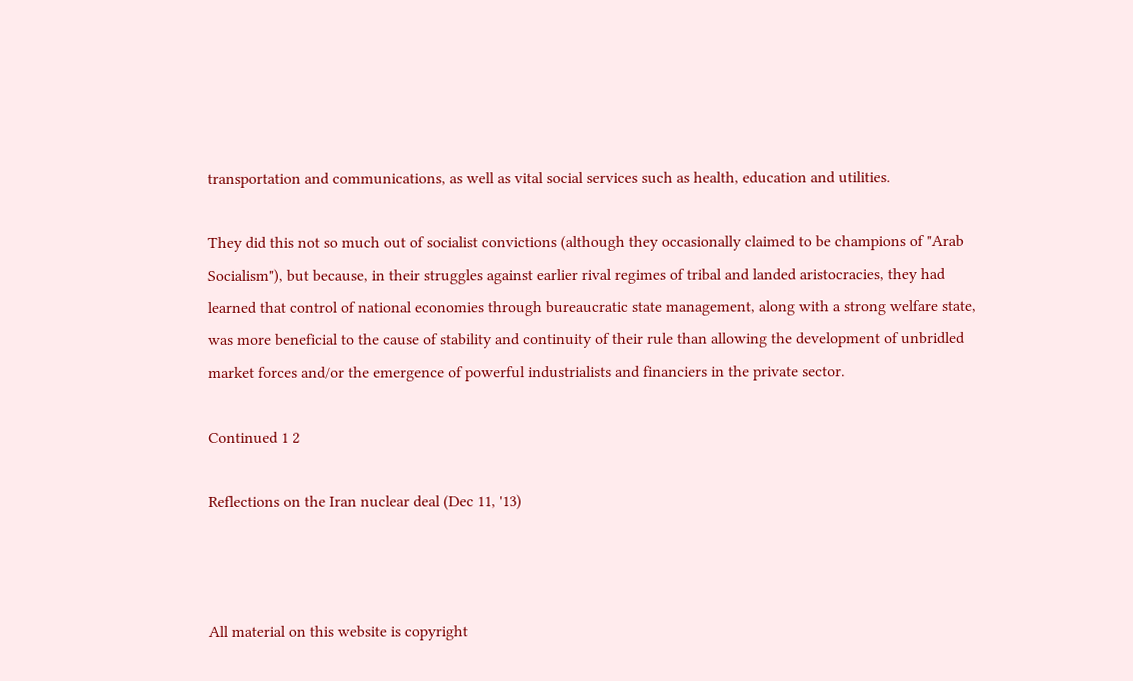transportation and communications, as well as vital social services such as health, education and utilities.

They did this not so much out of socialist convictions (although they occasionally claimed to be champions of "Arab Socialism"), but because, in their struggles against earlier rival regimes of tribal and landed aristocracies, they had learned that control of national economies through bureaucratic state management, along with a strong welfare state, was more beneficial to the cause of stability and continuity of their rule than allowing the development of unbridled market forces and/or the emergence of powerful industrialists and financiers in the private sector.

Continued 1 2

Reflections on the Iran nuclear deal (Dec 11, '13)



All material on this website is copyright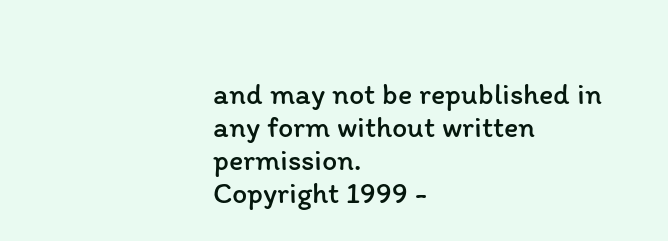and may not be republished in any form without written permission.
Copyright 1999 -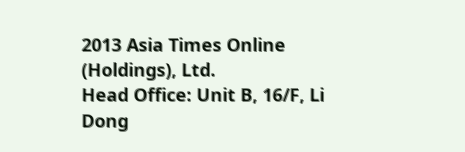2013 Asia Times Online (Holdings), Ltd.
Head Office: Unit B, 16/F, Li Dong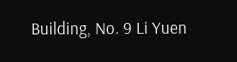Building, No. 9 Li Yuen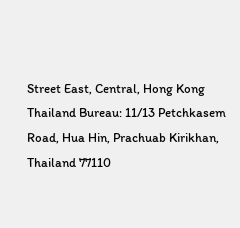Street East, Central, Hong Kong
Thailand Bureau: 11/13 Petchkasem Road, Hua Hin, Prachuab Kirikhan, Thailand 77110